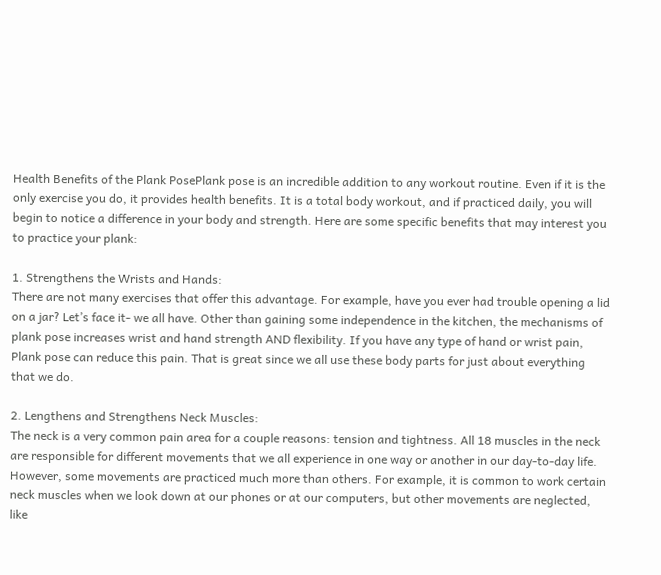Health Benefits of the Plank PosePlank pose is an incredible addition to any workout routine. Even if it is the only exercise you do, it provides health benefits. It is a total body workout, and if practiced daily, you will begin to notice a difference in your body and strength. Here are some specific benefits that may interest you to practice your plank:

1. Strengthens the Wrists and Hands:
There are not many exercises that offer this advantage. For example, have you ever had trouble opening a lid on a jar? Let’s face it- we all have. Other than gaining some independence in the kitchen, the mechanisms of plank pose increases wrist and hand strength AND flexibility. If you have any type of hand or wrist pain, Plank pose can reduce this pain. That is great since we all use these body parts for just about everything that we do.

2. Lengthens and Strengthens Neck Muscles:
The neck is a very common pain area for a couple reasons: tension and tightness. All 18 muscles in the neck are responsible for different movements that we all experience in one way or another in our day-to-day life. However, some movements are practiced much more than others. For example, it is common to work certain neck muscles when we look down at our phones or at our computers, but other movements are neglected, like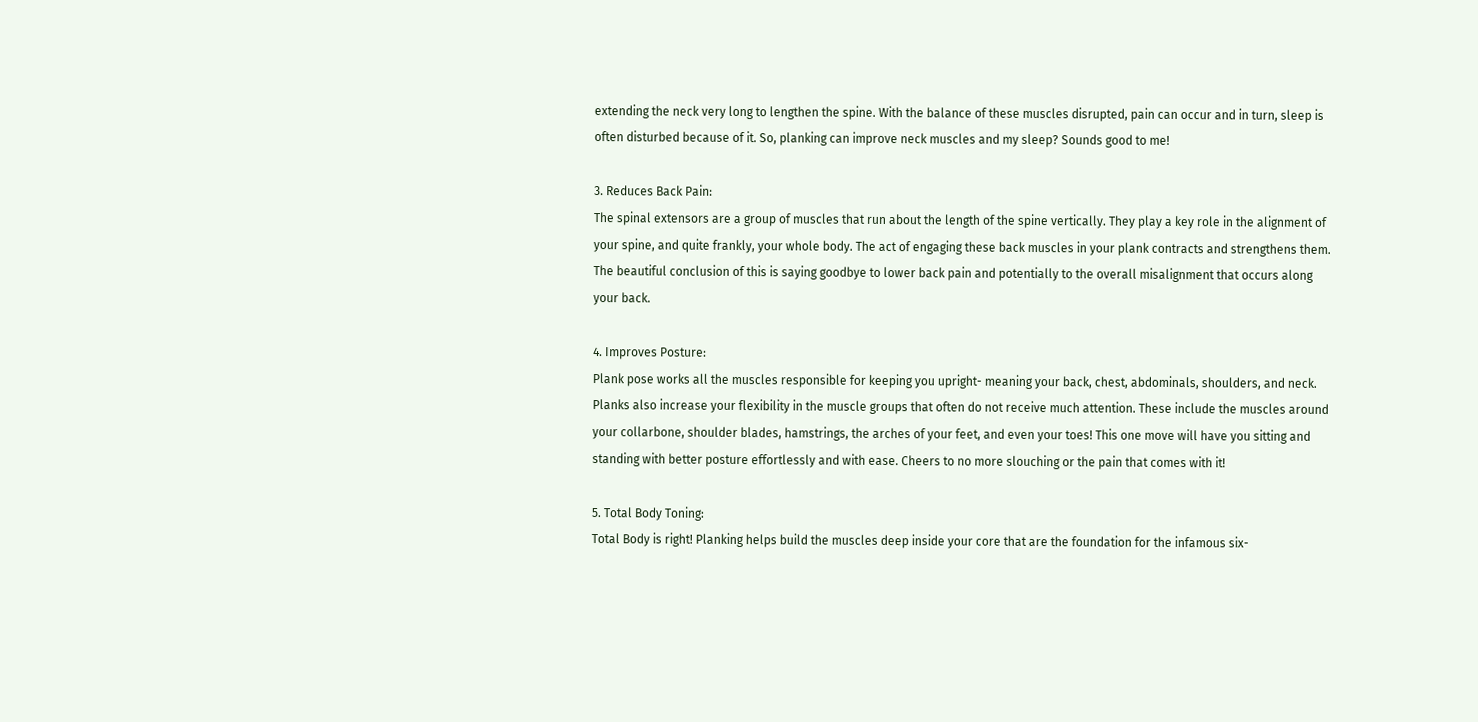extending the neck very long to lengthen the spine. With the balance of these muscles disrupted, pain can occur and in turn, sleep is often disturbed because of it. So, planking can improve neck muscles and my sleep? Sounds good to me!

3. Reduces Back Pain:
The spinal extensors are a group of muscles that run about the length of the spine vertically. They play a key role in the alignment of your spine, and quite frankly, your whole body. The act of engaging these back muscles in your plank contracts and strengthens them. The beautiful conclusion of this is saying goodbye to lower back pain and potentially to the overall misalignment that occurs along your back.

4. Improves Posture:
Plank pose works all the muscles responsible for keeping you upright- meaning your back, chest, abdominals, shoulders, and neck. Planks also increase your flexibility in the muscle groups that often do not receive much attention. These include the muscles around your collarbone, shoulder blades, hamstrings, the arches of your feet, and even your toes! This one move will have you sitting and standing with better posture effortlessly and with ease. Cheers to no more slouching or the pain that comes with it!

5. Total Body Toning:
Total Body is right! Planking helps build the muscles deep inside your core that are the foundation for the infamous six-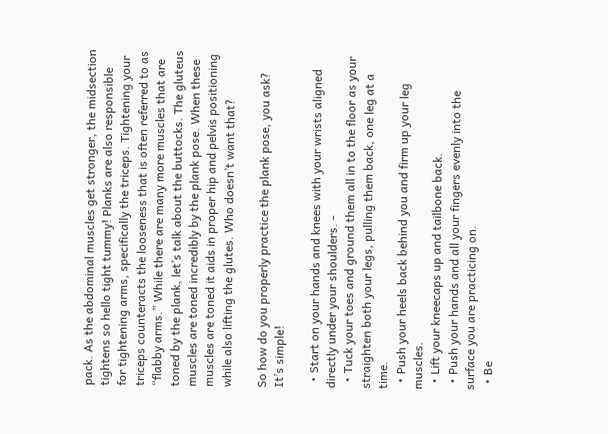pack. As the abdominal muscles get stronger, the midsection tightens so hello tight tummy! Planks are also responsible for tightening arms, specifically the triceps. Tightening your triceps counteracts the looseness that is often referred to as “flabby arms.” While there are many more muscles that are toned by the plank, let’s talk about the buttocks. The gluteus muscles are toned incredibly by the plank pose. When these muscles are toned it aids in proper hip and pelvis positioning while also lifting the glutes. Who doesn’t want that?

So how do you properly practice the plank pose, you ask? It’s simple!

  • Start on your hands and knees with your wrists aligned directly under your shoulders. -
  • Tuck your toes and ground them all in to the floor as your straighten both your legs, pulling them back, one leg at a time.
  • Push your heels back behind you and firm up your leg muscles.
  • Lift your kneecaps up and tailbone back.
  • Push your hands and all your fingers evenly into the surface you are practicing on.
  • Be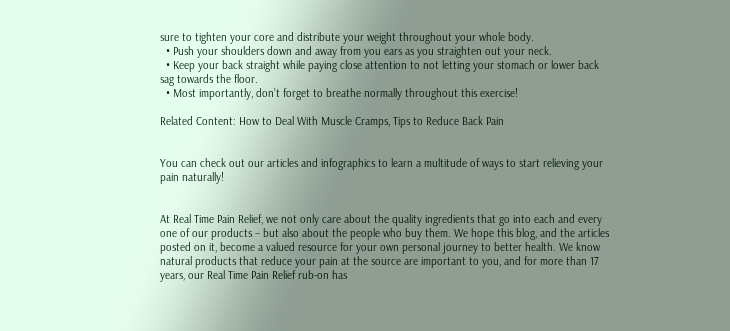sure to tighten your core and distribute your weight throughout your whole body.
  • Push your shoulders down and away from you ears as you straighten out your neck.
  • Keep your back straight while paying close attention to not letting your stomach or lower back sag towards the floor.
  • Most importantly, don’t forget to breathe normally throughout this exercise!

Related Content: How to Deal With Muscle Cramps, Tips to Reduce Back Pain


You can check out our articles and infographics to learn a multitude of ways to start relieving your pain naturally!


At Real Time Pain Relief, we not only care about the quality ingredients that go into each and every one of our products – but also about the people who buy them. We hope this blog, and the articles posted on it, become a valued resource for your own personal journey to better health. We know natural products that reduce your pain at the source are important to you, and for more than 17 years, our Real Time Pain Relief rub-on has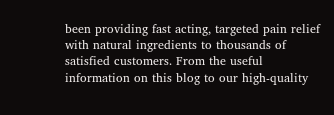been providing fast acting, targeted pain relief with natural ingredients to thousands of satisfied customers. From the useful information on this blog to our high-quality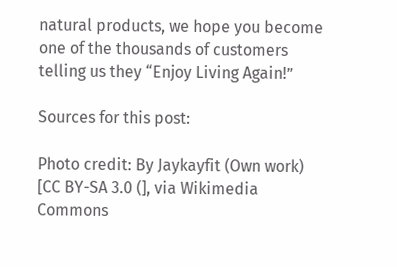natural products, we hope you become one of the thousands of customers telling us they “Enjoy Living Again!”

Sources for this post:

Photo credit: By Jaykayfit (Own work) [CC BY-SA 3.0 (], via Wikimedia Commons